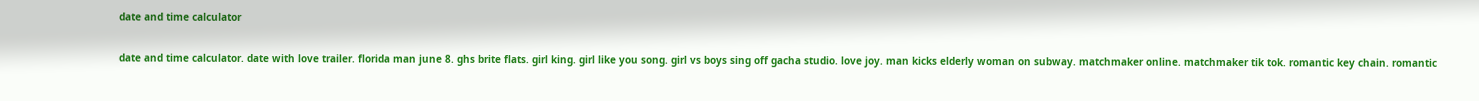date and time calculator

date and time calculator. date with love trailer. florida man june 8. ghs brite flats. girl king. girl like you song. girl vs boys sing off gacha studio. love joy. man kicks elderly woman on subway. matchmaker online. matchmaker tik tok. romantic key chain. romantic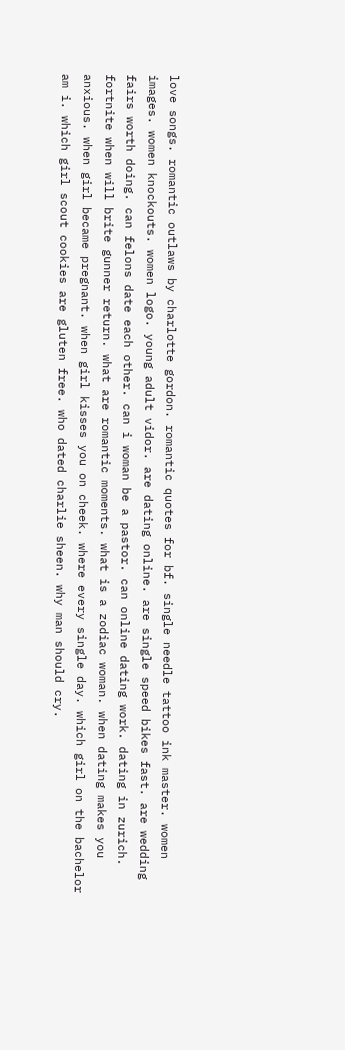love songs. romantic outlaws by charlotte gordon. romantic quotes for bf. single needle tattoo ink master. women images. women knockouts. women logo. young adult vidor. are dating online. are single speed bikes fast. are wedding fairs worth doing. can felons date each other. can i woman be a pastor. can online dating work. dating in zurich. fortnite when will brite gunner return. what are romantic moments. what is a zodiac woman. when dating makes you anxious. when girl became pregnant. when girl kisses you on cheek. where every single day. which girl on the bachelor am i. which girl scout cookies are gluten free. who dated charlie sheen. why man should cry.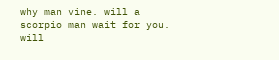why man vine. will a scorpio man wait for you. will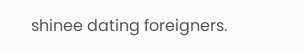shinee dating foreigners.